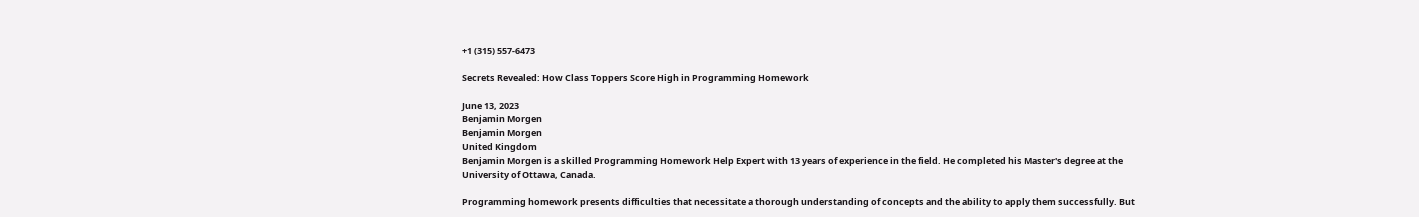+1 (315) 557-6473

Secrets Revealed: How Class Toppers Score High in Programming Homework

June 13, 2023
Benjamin Morgen
Benjamin Morgen
United Kingdom
Benjamin Morgen is a skilled Programming Homework Help Expert with 13 years of experience in the field. He completed his Master's degree at the University of Ottawa, Canada.

Programming homework presents difficulties that necessitate a thorough understanding of concepts and the ability to apply them successfully. But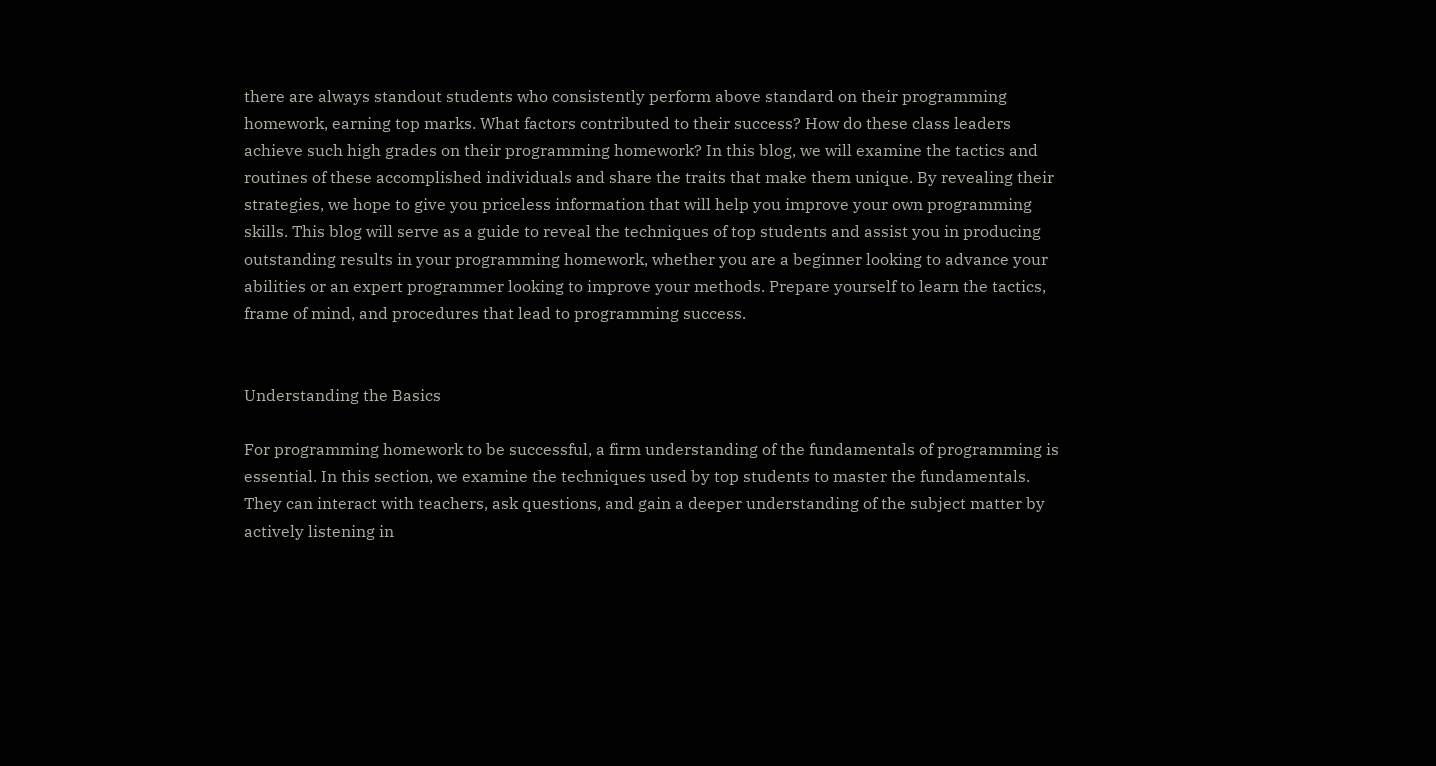there are always standout students who consistently perform above standard on their programming homework, earning top marks. What factors contributed to their success? How do these class leaders achieve such high grades on their programming homework? In this blog, we will examine the tactics and routines of these accomplished individuals and share the traits that make them unique. By revealing their strategies, we hope to give you priceless information that will help you improve your own programming skills. This blog will serve as a guide to reveal the techniques of top students and assist you in producing outstanding results in your programming homework, whether you are a beginner looking to advance your abilities or an expert programmer looking to improve your methods. Prepare yourself to learn the tactics, frame of mind, and procedures that lead to programming success.


Understanding the Basics

For programming homework to be successful, a firm understanding of the fundamentals of programming is essential. In this section, we examine the techniques used by top students to master the fundamentals. They can interact with teachers, ask questions, and gain a deeper understanding of the subject matter by actively listening in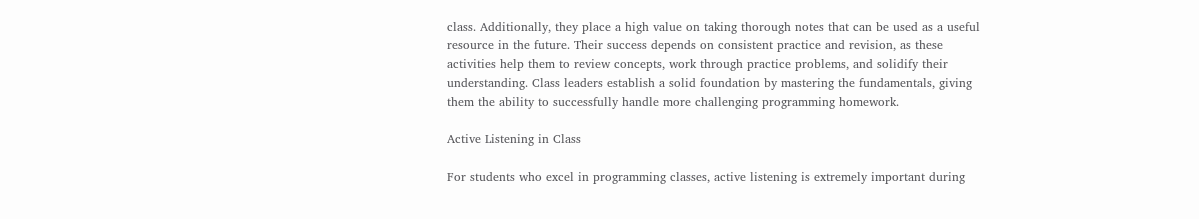class. Additionally, they place a high value on taking thorough notes that can be used as a useful resource in the future. Their success depends on consistent practice and revision, as these activities help them to review concepts, work through practice problems, and solidify their understanding. Class leaders establish a solid foundation by mastering the fundamentals, giving them the ability to successfully handle more challenging programming homework.

Active Listening in Class

For students who excel in programming classes, active listening is extremely important during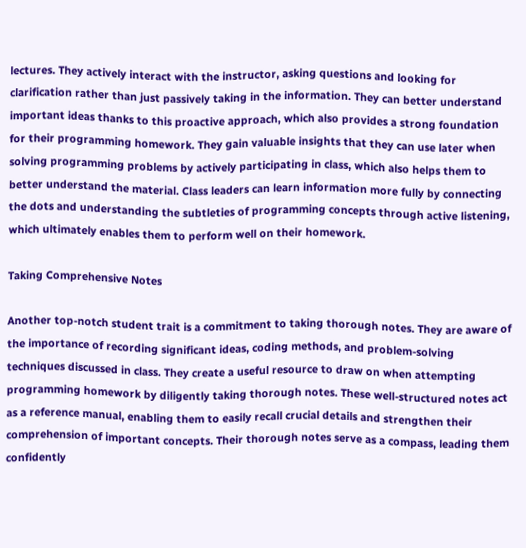lectures. They actively interact with the instructor, asking questions and looking for clarification rather than just passively taking in the information. They can better understand important ideas thanks to this proactive approach, which also provides a strong foundation for their programming homework. They gain valuable insights that they can use later when solving programming problems by actively participating in class, which also helps them to better understand the material. Class leaders can learn information more fully by connecting the dots and understanding the subtleties of programming concepts through active listening, which ultimately enables them to perform well on their homework.

Taking Comprehensive Notes

Another top-notch student trait is a commitment to taking thorough notes. They are aware of the importance of recording significant ideas, coding methods, and problem-solving techniques discussed in class. They create a useful resource to draw on when attempting programming homework by diligently taking thorough notes. These well-structured notes act as a reference manual, enabling them to easily recall crucial details and strengthen their comprehension of important concepts. Their thorough notes serve as a compass, leading them confidently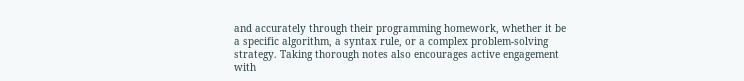and accurately through their programming homework, whether it be a specific algorithm, a syntax rule, or a complex problem-solving strategy. Taking thorough notes also encourages active engagement with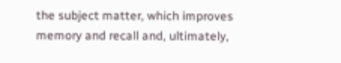the subject matter, which improves memory and recall and, ultimately,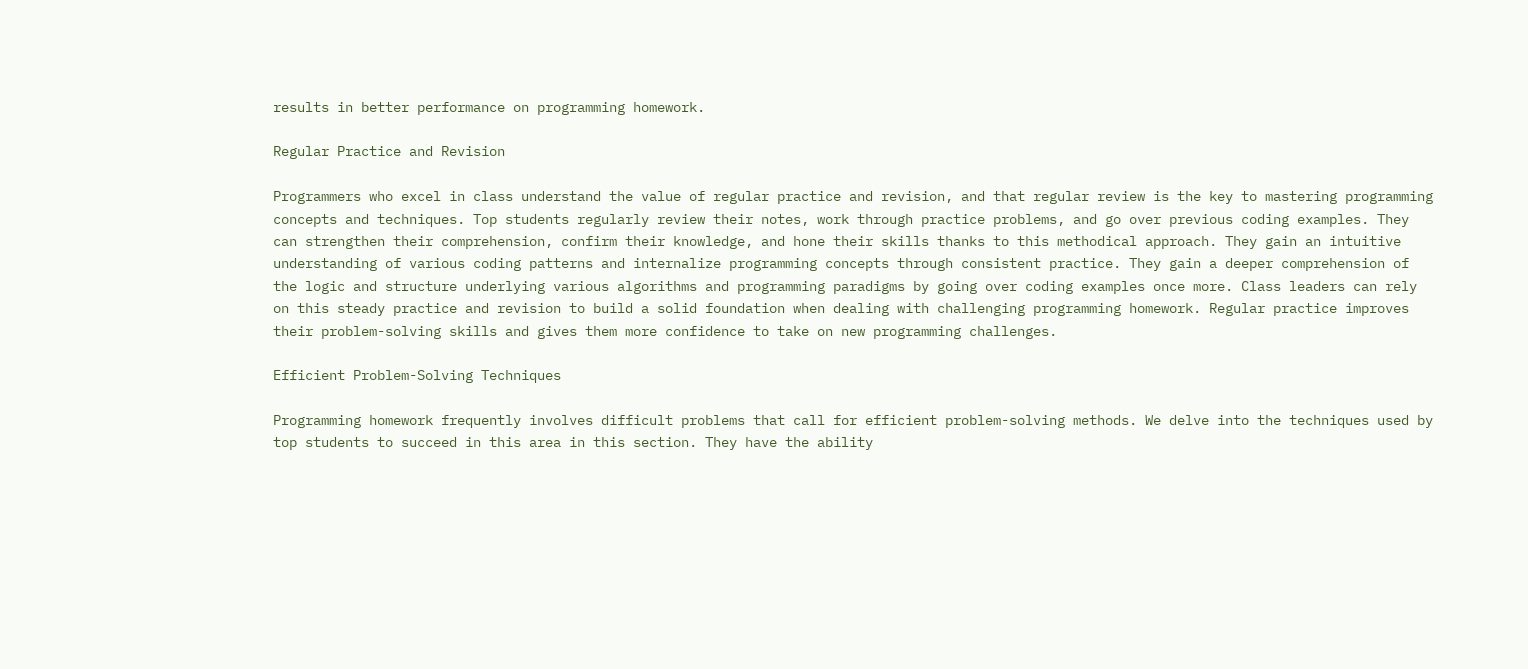results in better performance on programming homework.

Regular Practice and Revision

Programmers who excel in class understand the value of regular practice and revision, and that regular review is the key to mastering programming concepts and techniques. Top students regularly review their notes, work through practice problems, and go over previous coding examples. They can strengthen their comprehension, confirm their knowledge, and hone their skills thanks to this methodical approach. They gain an intuitive understanding of various coding patterns and internalize programming concepts through consistent practice. They gain a deeper comprehension of the logic and structure underlying various algorithms and programming paradigms by going over coding examples once more. Class leaders can rely on this steady practice and revision to build a solid foundation when dealing with challenging programming homework. Regular practice improves their problem-solving skills and gives them more confidence to take on new programming challenges.

Efficient Problem-Solving Techniques

Programming homework frequently involves difficult problems that call for efficient problem-solving methods. We delve into the techniques used by top students to succeed in this area in this section. They have the ability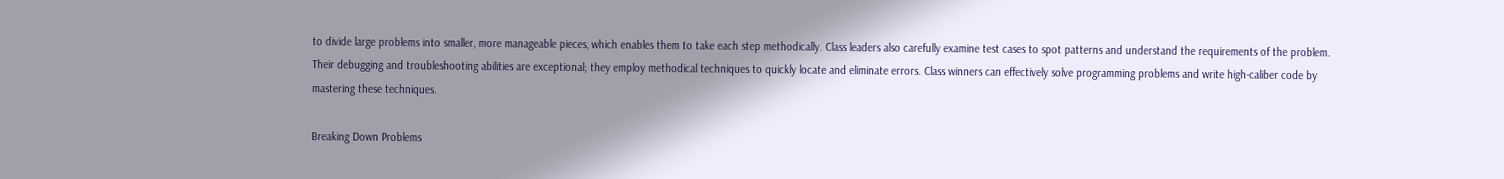to divide large problems into smaller, more manageable pieces, which enables them to take each step methodically. Class leaders also carefully examine test cases to spot patterns and understand the requirements of the problem. Their debugging and troubleshooting abilities are exceptional; they employ methodical techniques to quickly locate and eliminate errors. Class winners can effectively solve programming problems and write high-caliber code by mastering these techniques.

Breaking Down Problems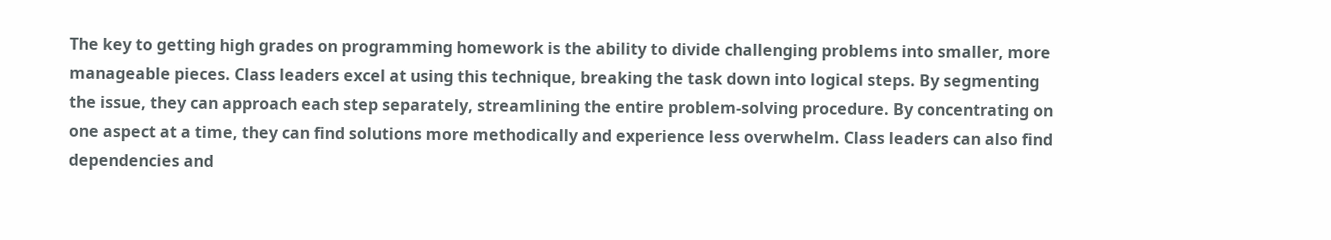The key to getting high grades on programming homework is the ability to divide challenging problems into smaller, more manageable pieces. Class leaders excel at using this technique, breaking the task down into logical steps. By segmenting the issue, they can approach each step separately, streamlining the entire problem-solving procedure. By concentrating on one aspect at a time, they can find solutions more methodically and experience less overwhelm. Class leaders can also find dependencies and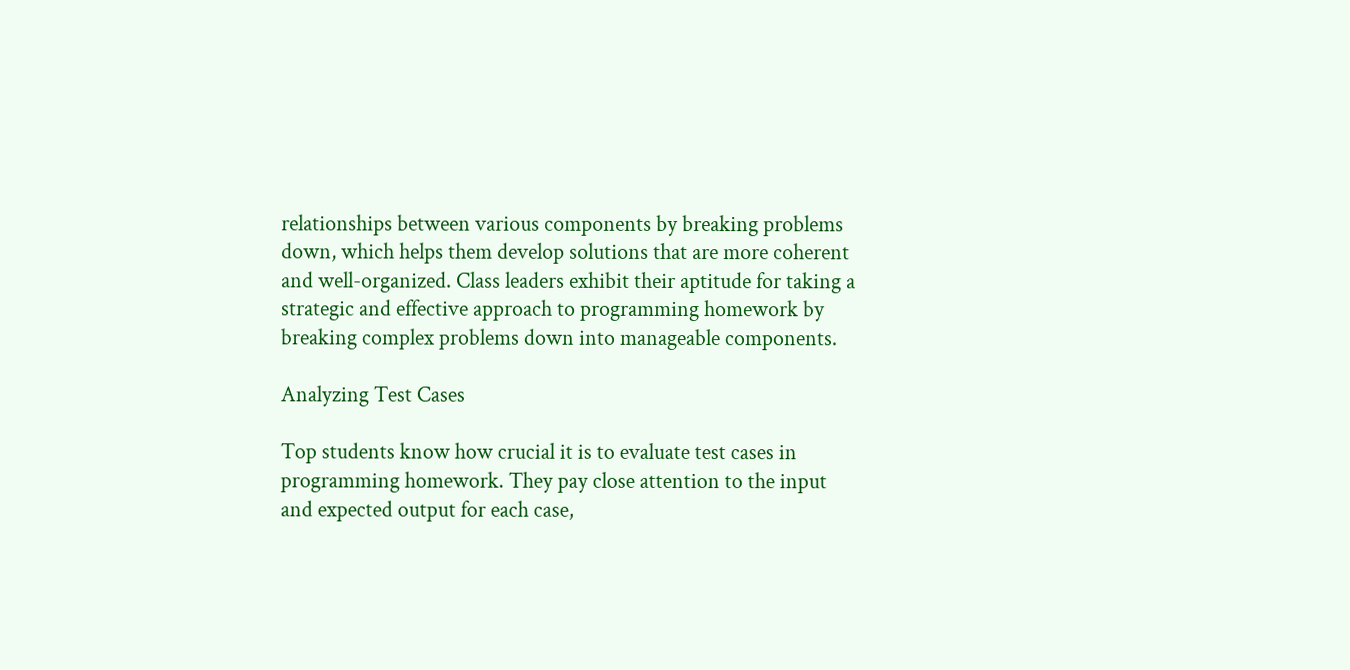relationships between various components by breaking problems down, which helps them develop solutions that are more coherent and well-organized. Class leaders exhibit their aptitude for taking a strategic and effective approach to programming homework by breaking complex problems down into manageable components.

Analyzing Test Cases

Top students know how crucial it is to evaluate test cases in programming homework. They pay close attention to the input and expected output for each case,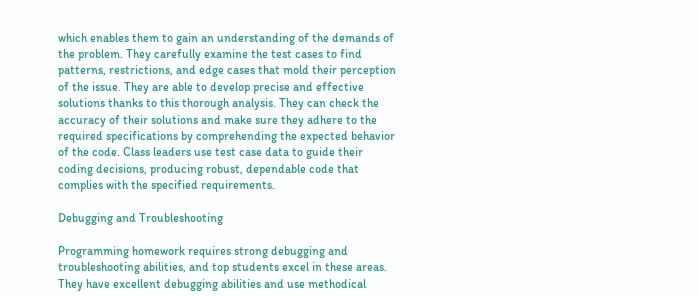which enables them to gain an understanding of the demands of the problem. They carefully examine the test cases to find patterns, restrictions, and edge cases that mold their perception of the issue. They are able to develop precise and effective solutions thanks to this thorough analysis. They can check the accuracy of their solutions and make sure they adhere to the required specifications by comprehending the expected behavior of the code. Class leaders use test case data to guide their coding decisions, producing robust, dependable code that complies with the specified requirements.

Debugging and Troubleshooting

Programming homework requires strong debugging and troubleshooting abilities, and top students excel in these areas. They have excellent debugging abilities and use methodical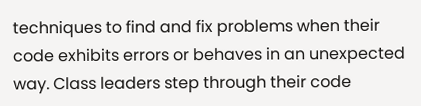techniques to find and fix problems when their code exhibits errors or behaves in an unexpected way. Class leaders step through their code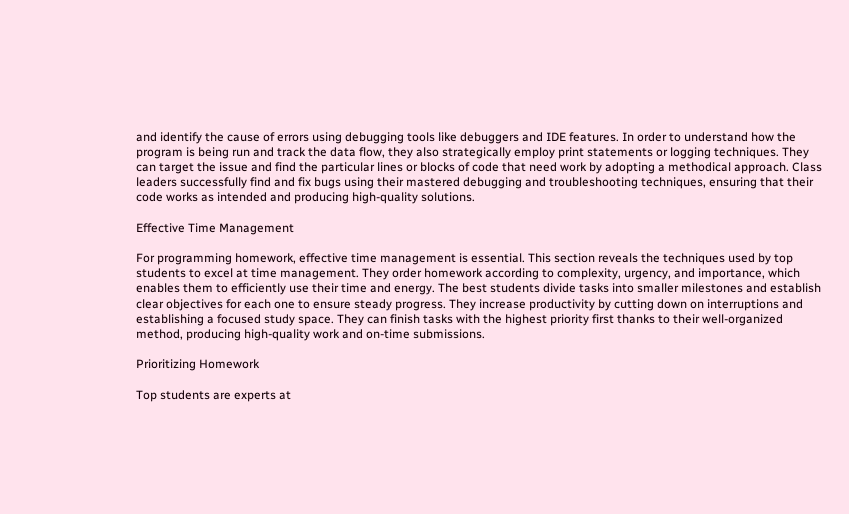and identify the cause of errors using debugging tools like debuggers and IDE features. In order to understand how the program is being run and track the data flow, they also strategically employ print statements or logging techniques. They can target the issue and find the particular lines or blocks of code that need work by adopting a methodical approach. Class leaders successfully find and fix bugs using their mastered debugging and troubleshooting techniques, ensuring that their code works as intended and producing high-quality solutions.

Effective Time Management

For programming homework, effective time management is essential. This section reveals the techniques used by top students to excel at time management. They order homework according to complexity, urgency, and importance, which enables them to efficiently use their time and energy. The best students divide tasks into smaller milestones and establish clear objectives for each one to ensure steady progress. They increase productivity by cutting down on interruptions and establishing a focused study space. They can finish tasks with the highest priority first thanks to their well-organized method, producing high-quality work and on-time submissions.

Prioritizing Homework

Top students are experts at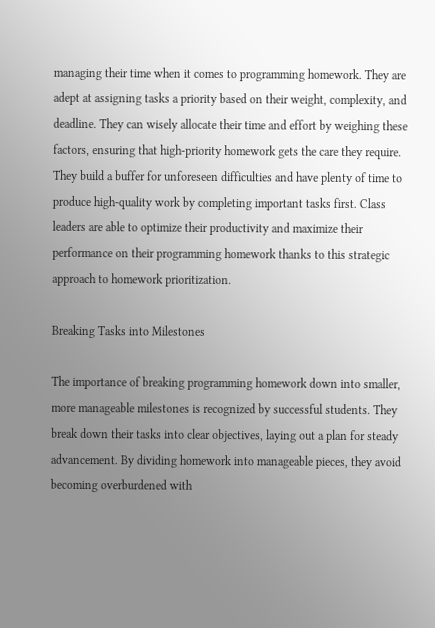managing their time when it comes to programming homework. They are adept at assigning tasks a priority based on their weight, complexity, and deadline. They can wisely allocate their time and effort by weighing these factors, ensuring that high-priority homework gets the care they require. They build a buffer for unforeseen difficulties and have plenty of time to produce high-quality work by completing important tasks first. Class leaders are able to optimize their productivity and maximize their performance on their programming homework thanks to this strategic approach to homework prioritization.

Breaking Tasks into Milestones

The importance of breaking programming homework down into smaller, more manageable milestones is recognized by successful students. They break down their tasks into clear objectives, laying out a plan for steady advancement. By dividing homework into manageable pieces, they avoid becoming overburdened with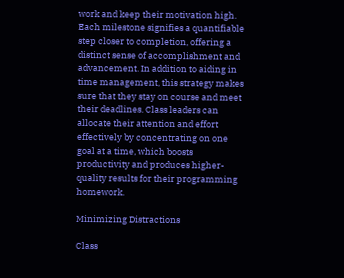work and keep their motivation high. Each milestone signifies a quantifiable step closer to completion, offering a distinct sense of accomplishment and advancement. In addition to aiding in time management, this strategy makes sure that they stay on course and meet their deadlines. Class leaders can allocate their attention and effort effectively by concentrating on one goal at a time, which boosts productivity and produces higher-quality results for their programming homework.

Minimizing Distractions

Class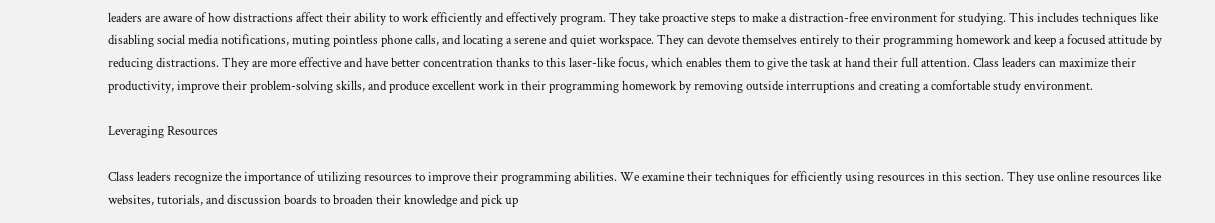leaders are aware of how distractions affect their ability to work efficiently and effectively program. They take proactive steps to make a distraction-free environment for studying. This includes techniques like disabling social media notifications, muting pointless phone calls, and locating a serene and quiet workspace. They can devote themselves entirely to their programming homework and keep a focused attitude by reducing distractions. They are more effective and have better concentration thanks to this laser-like focus, which enables them to give the task at hand their full attention. Class leaders can maximize their productivity, improve their problem-solving skills, and produce excellent work in their programming homework by removing outside interruptions and creating a comfortable study environment.

Leveraging Resources

Class leaders recognize the importance of utilizing resources to improve their programming abilities. We examine their techniques for efficiently using resources in this section. They use online resources like websites, tutorials, and discussion boards to broaden their knowledge and pick up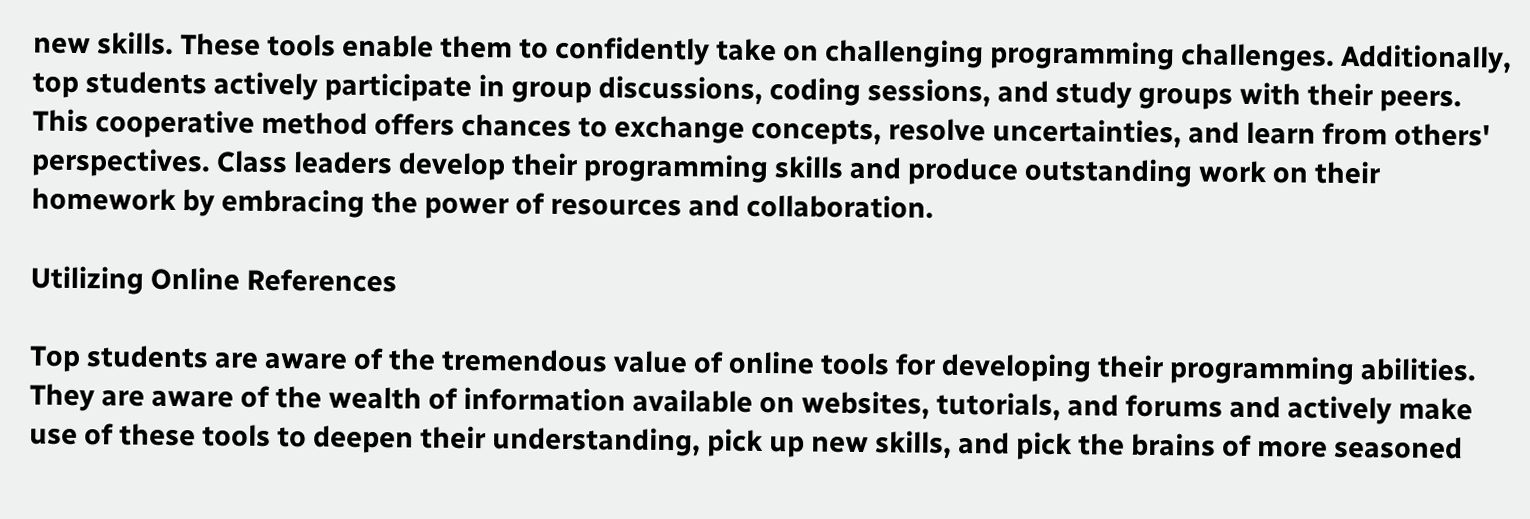new skills. These tools enable them to confidently take on challenging programming challenges. Additionally, top students actively participate in group discussions, coding sessions, and study groups with their peers. This cooperative method offers chances to exchange concepts, resolve uncertainties, and learn from others' perspectives. Class leaders develop their programming skills and produce outstanding work on their homework by embracing the power of resources and collaboration.

Utilizing Online References

Top students are aware of the tremendous value of online tools for developing their programming abilities. They are aware of the wealth of information available on websites, tutorials, and forums and actively make use of these tools to deepen their understanding, pick up new skills, and pick the brains of more seasoned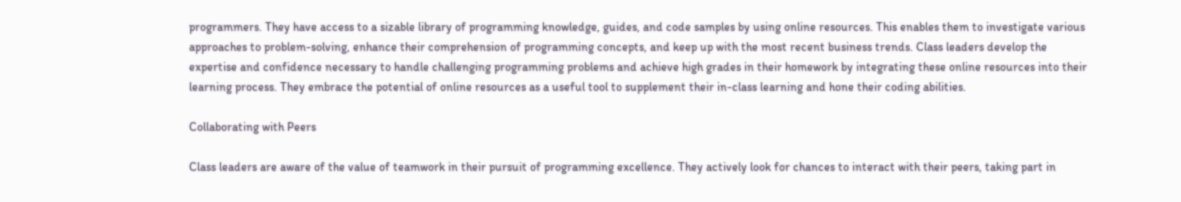programmers. They have access to a sizable library of programming knowledge, guides, and code samples by using online resources. This enables them to investigate various approaches to problem-solving, enhance their comprehension of programming concepts, and keep up with the most recent business trends. Class leaders develop the expertise and confidence necessary to handle challenging programming problems and achieve high grades in their homework by integrating these online resources into their learning process. They embrace the potential of online resources as a useful tool to supplement their in-class learning and hone their coding abilities.

Collaborating with Peers

Class leaders are aware of the value of teamwork in their pursuit of programming excellence. They actively look for chances to interact with their peers, taking part in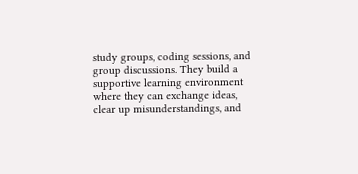study groups, coding sessions, and group discussions. They build a supportive learning environment where they can exchange ideas, clear up misunderstandings, and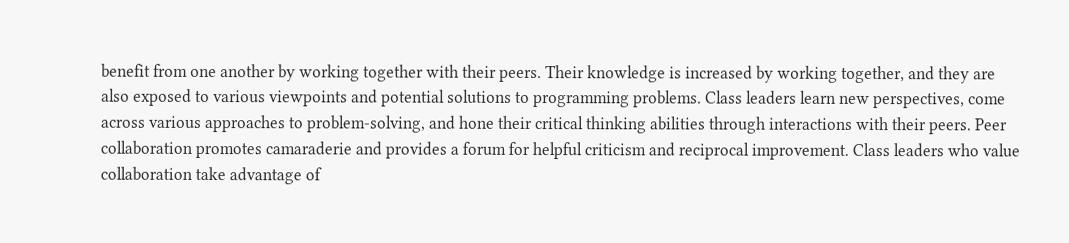benefit from one another by working together with their peers. Their knowledge is increased by working together, and they are also exposed to various viewpoints and potential solutions to programming problems. Class leaders learn new perspectives, come across various approaches to problem-solving, and hone their critical thinking abilities through interactions with their peers. Peer collaboration promotes camaraderie and provides a forum for helpful criticism and reciprocal improvement. Class leaders who value collaboration take advantage of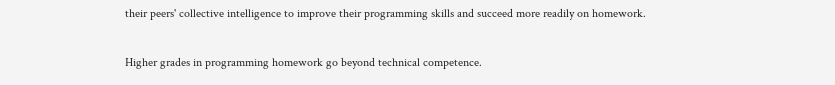their peers' collective intelligence to improve their programming skills and succeed more readily on homework.


Higher grades in programming homework go beyond technical competence.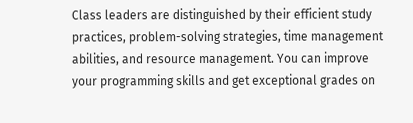Class leaders are distinguished by their efficient study practices, problem-solving strategies, time management abilities, and resource management. You can improve your programming skills and get exceptional grades on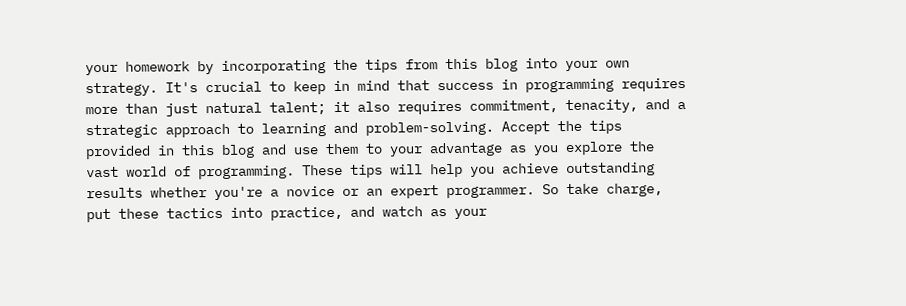your homework by incorporating the tips from this blog into your own strategy. It's crucial to keep in mind that success in programming requires more than just natural talent; it also requires commitment, tenacity, and a strategic approach to learning and problem-solving. Accept the tips provided in this blog and use them to your advantage as you explore the vast world of programming. These tips will help you achieve outstanding results whether you're a novice or an expert programmer. So take charge, put these tactics into practice, and watch as your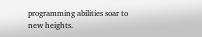programming abilities soar to new heights.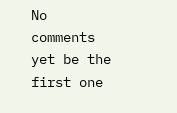No comments yet be the first one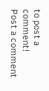to post a comment!
Post a comment